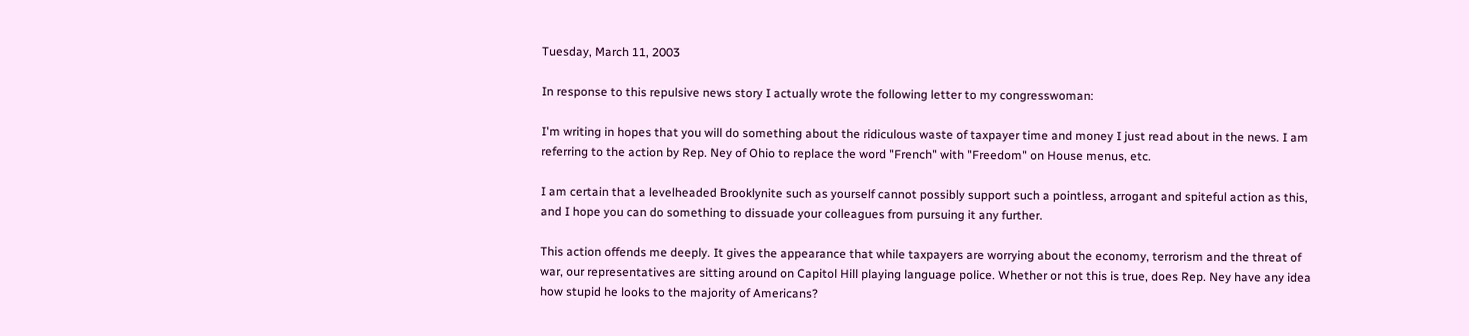Tuesday, March 11, 2003

In response to this repulsive news story I actually wrote the following letter to my congresswoman:

I'm writing in hopes that you will do something about the ridiculous waste of taxpayer time and money I just read about in the news. I am referring to the action by Rep. Ney of Ohio to replace the word "French" with "Freedom" on House menus, etc.

I am certain that a levelheaded Brooklynite such as yourself cannot possibly support such a pointless, arrogant and spiteful action as this, and I hope you can do something to dissuade your colleagues from pursuing it any further.

This action offends me deeply. It gives the appearance that while taxpayers are worrying about the economy, terrorism and the threat of war, our representatives are sitting around on Capitol Hill playing language police. Whether or not this is true, does Rep. Ney have any idea how stupid he looks to the majority of Americans?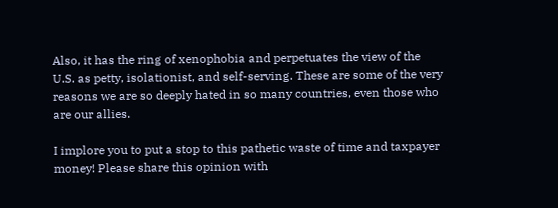Also, it has the ring of xenophobia and perpetuates the view of the U.S. as petty, isolationist, and self-serving. These are some of the very reasons we are so deeply hated in so many countries, even those who are our allies.

I implore you to put a stop to this pathetic waste of time and taxpayer money! Please share this opinion with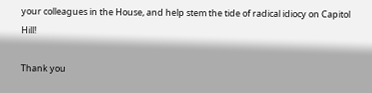your colleagues in the House, and help stem the tide of radical idiocy on Capitol Hill!

Thank you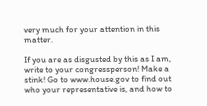very much for your attention in this matter.

If you are as disgusted by this as I am, write to your congressperson! Make a stink! Go to www.house.gov to find out who your representative is, and how to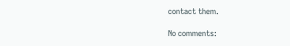contact them.

No comments: